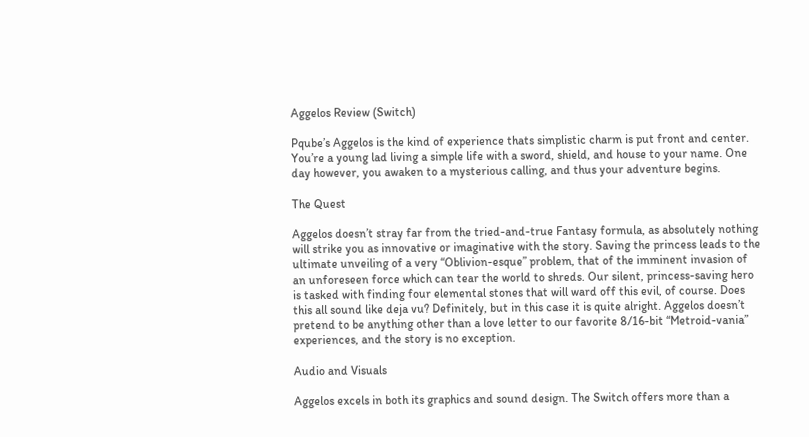Aggelos Review (Switch)

Pqube’s Aggelos is the kind of experience thats simplistic charm is put front and center. You’re a young lad living a simple life with a sword, shield, and house to your name. One day however, you awaken to a mysterious calling, and thus your adventure begins.

The Quest

Aggelos doesn’t stray far from the tried-and-true Fantasy formula, as absolutely nothing will strike you as innovative or imaginative with the story. Saving the princess leads to the ultimate unveiling of a very “Oblivion-esque” problem, that of the imminent invasion of an unforeseen force which can tear the world to shreds. Our silent, princess-saving hero is tasked with finding four elemental stones that will ward off this evil, of course. Does this all sound like deja vu? Definitely, but in this case it is quite alright. Aggelos doesn’t pretend to be anything other than a love letter to our favorite 8/16-bit “Metroid-vania” experiences, and the story is no exception.

Audio and Visuals

Aggelos excels in both its graphics and sound design. The Switch offers more than a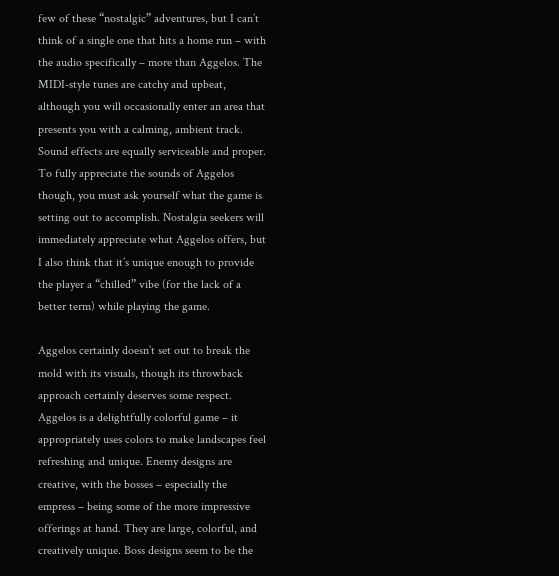few of these “nostalgic” adventures, but I can’t think of a single one that hits a home run – with the audio specifically – more than Aggelos. The MIDI-style tunes are catchy and upbeat, although you will occasionally enter an area that presents you with a calming, ambient track. Sound effects are equally serviceable and proper. To fully appreciate the sounds of Aggelos though, you must ask yourself what the game is setting out to accomplish. Nostalgia seekers will immediately appreciate what Aggelos offers, but I also think that it’s unique enough to provide the player a “chilled” vibe (for the lack of a better term) while playing the game.

Aggelos certainly doesn’t set out to break the mold with its visuals, though its throwback approach certainly deserves some respect. Aggelos is a delightfully colorful game – it appropriately uses colors to make landscapes feel refreshing and unique. Enemy designs are creative, with the bosses – especially the empress – being some of the more impressive offerings at hand. They are large, colorful, and creatively unique. Boss designs seem to be the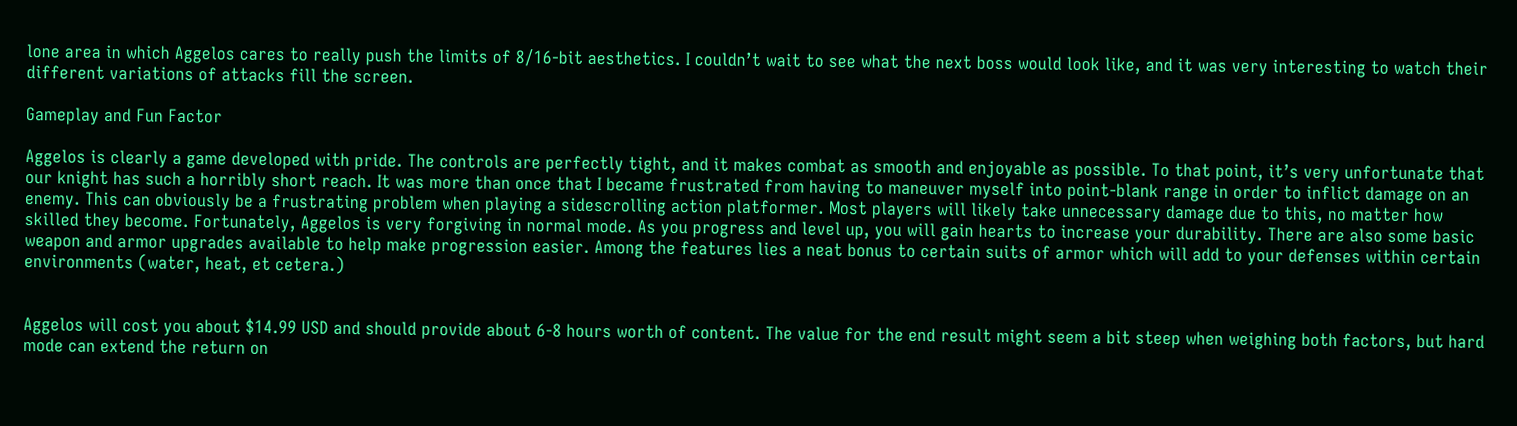lone area in which Aggelos cares to really push the limits of 8/16-bit aesthetics. I couldn’t wait to see what the next boss would look like, and it was very interesting to watch their different variations of attacks fill the screen.

Gameplay and Fun Factor

Aggelos is clearly a game developed with pride. The controls are perfectly tight, and it makes combat as smooth and enjoyable as possible. To that point, it’s very unfortunate that our knight has such a horribly short reach. It was more than once that I became frustrated from having to maneuver myself into point-blank range in order to inflict damage on an enemy. This can obviously be a frustrating problem when playing a sidescrolling action platformer. Most players will likely take unnecessary damage due to this, no matter how skilled they become. Fortunately, Aggelos is very forgiving in normal mode. As you progress and level up, you will gain hearts to increase your durability. There are also some basic weapon and armor upgrades available to help make progression easier. Among the features lies a neat bonus to certain suits of armor which will add to your defenses within certain environments (water, heat, et cetera.)


Aggelos will cost you about $14.99 USD and should provide about 6-8 hours worth of content. The value for the end result might seem a bit steep when weighing both factors, but hard mode can extend the return on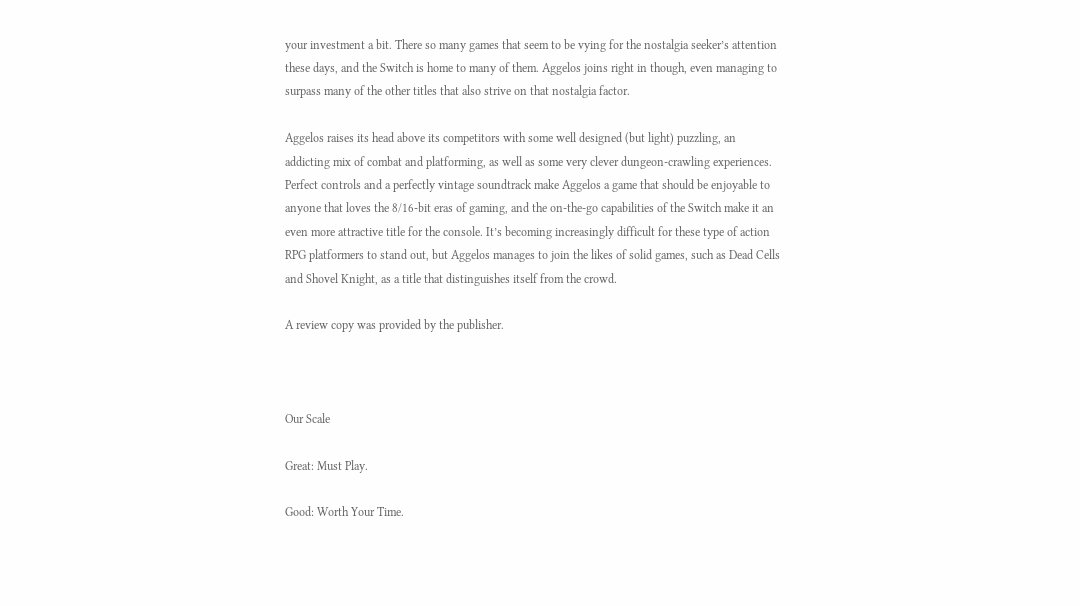your investment a bit. There so many games that seem to be vying for the nostalgia seeker’s attention these days, and the Switch is home to many of them. Aggelos joins right in though, even managing to surpass many of the other titles that also strive on that nostalgia factor.

Aggelos raises its head above its competitors with some well designed (but light) puzzling, an addicting mix of combat and platforming, as well as some very clever dungeon-crawling experiences. Perfect controls and a perfectly vintage soundtrack make Aggelos a game that should be enjoyable to anyone that loves the 8/16-bit eras of gaming, and the on-the-go capabilities of the Switch make it an even more attractive title for the console. It’s becoming increasingly difficult for these type of action RPG platformers to stand out, but Aggelos manages to join the likes of solid games, such as Dead Cells and Shovel Knight, as a title that distinguishes itself from the crowd.

A review copy was provided by the publisher.



Our Scale

Great: Must Play.

Good: Worth Your Time.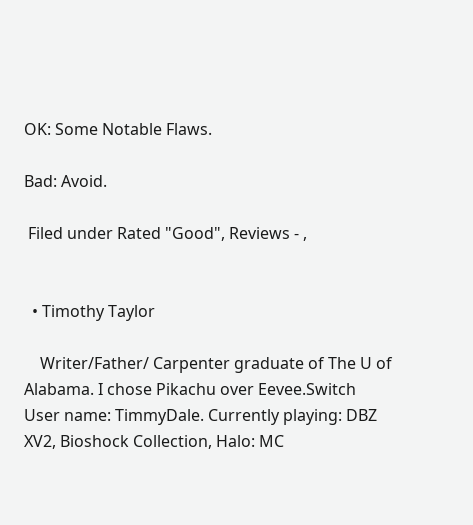OK: Some Notable Flaws.

Bad: Avoid.

 Filed under Rated "Good", Reviews - ,


  • Timothy Taylor

    Writer/Father/ Carpenter graduate of The U of Alabama. I chose Pikachu over Eevee.Switch User name: TimmyDale. Currently playing: DBZ XV2, Bioshock Collection, Halo: MC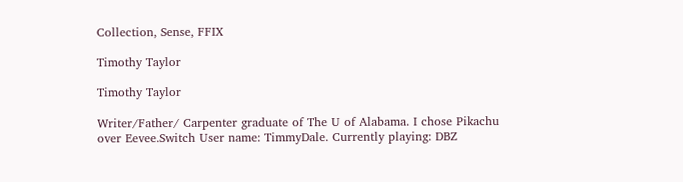Collection, Sense, FFIX

Timothy Taylor

Timothy Taylor

Writer/Father/ Carpenter graduate of The U of Alabama. I chose Pikachu over Eevee.Switch User name: TimmyDale. Currently playing: DBZ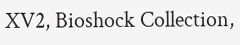XV2, Bioshock Collection,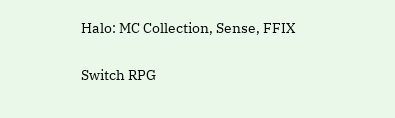Halo: MC Collection, Sense, FFIX

Switch RPG